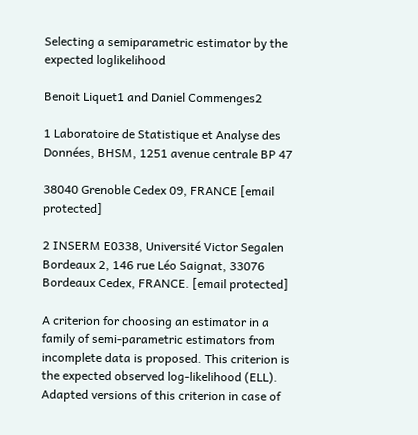Selecting a semiparametric estimator by the expected loglikelihood

Benoit Liquet1 and Daniel Commenges2

1 Laboratoire de Statistique et Analyse des Données, BHSM, 1251 avenue centrale BP 47

38040 Grenoble Cedex 09, FRANCE [email protected]

2 INSERM E0338, Université Victor Segalen Bordeaux 2, 146 rue Léo Saignat, 33076 Bordeaux Cedex, FRANCE. [email protected]

A criterion for choosing an estimator in a family of semi-parametric estimators from incomplete data is proposed. This criterion is the expected observed log-likelihood (ELL). Adapted versions of this criterion in case of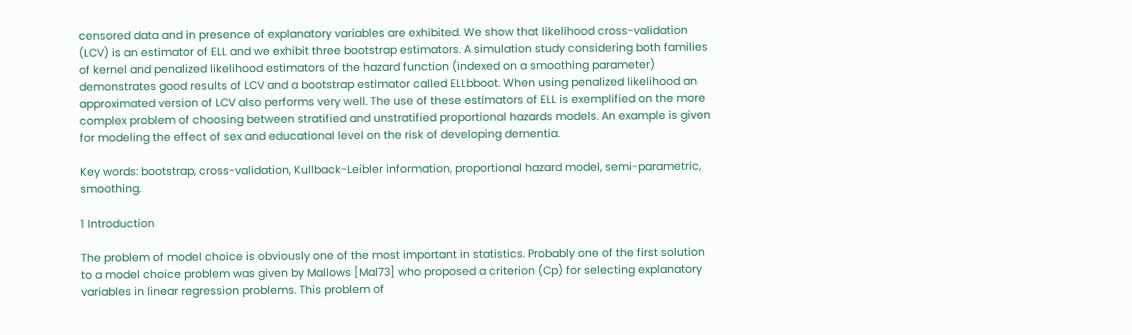censored data and in presence of explanatory variables are exhibited. We show that likelihood cross-validation (LCV) is an estimator of ELL and we exhibit three bootstrap estimators. A simulation study considering both families of kernel and penalized likelihood estimators of the hazard function (indexed on a smoothing parameter) demonstrates good results of LCV and a bootstrap estimator called ELLbboot. When using penalized likelihood an approximated version of LCV also performs very well. The use of these estimators of ELL is exemplified on the more complex problem of choosing between stratified and unstratified proportional hazards models. An example is given for modeling the effect of sex and educational level on the risk of developing dementia.

Key words: bootstrap, cross-validation, Kullback-Leibler information, proportional hazard model, semi-parametric, smoothing.

1 Introduction

The problem of model choice is obviously one of the most important in statistics. Probably one of the first solution to a model choice problem was given by Mallows [Mal73] who proposed a criterion (Cp) for selecting explanatory variables in linear regression problems. This problem of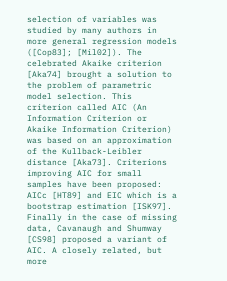selection of variables was studied by many authors in more general regression models ([Cop83]; [Mil02]). The celebrated Akaike criterion [Aka74] brought a solution to the problem of parametric model selection. This criterion called AIC (An Information Criterion or Akaike Information Criterion) was based on an approximation of the Kullback-Leibler distance [Aka73]. Criterions improving AIC for small samples have been proposed: AICc [HT89] and EIC which is a bootstrap estimation [ISK97]. Finally in the case of missing data, Cavanaugh and Shumway [CS98] proposed a variant of AIC. A closely related, but more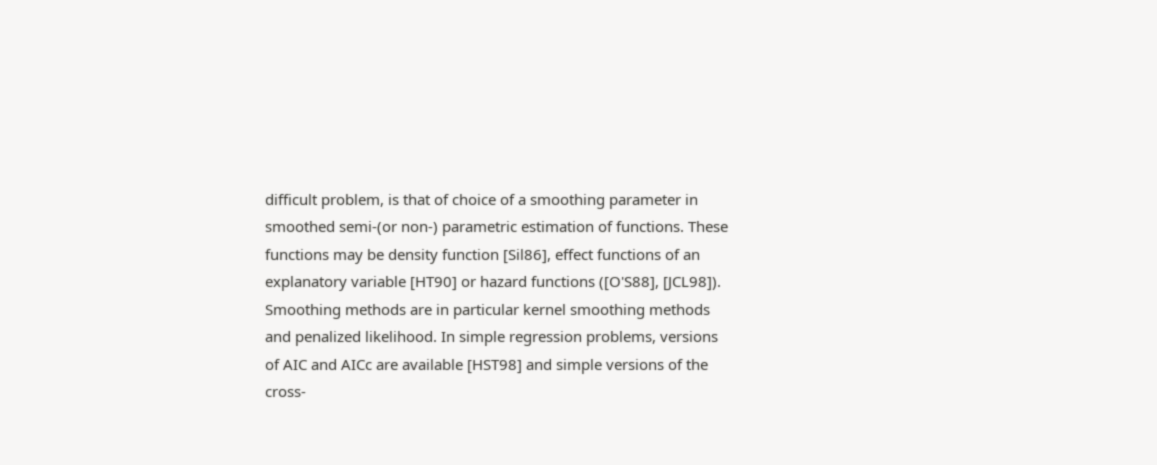difficult problem, is that of choice of a smoothing parameter in smoothed semi-(or non-) parametric estimation of functions. These functions may be density function [Sil86], effect functions of an explanatory variable [HT90] or hazard functions ([O'S88], [JCL98]). Smoothing methods are in particular kernel smoothing methods and penalized likelihood. In simple regression problems, versions of AIC and AICc are available [HST98] and simple versions of the cross-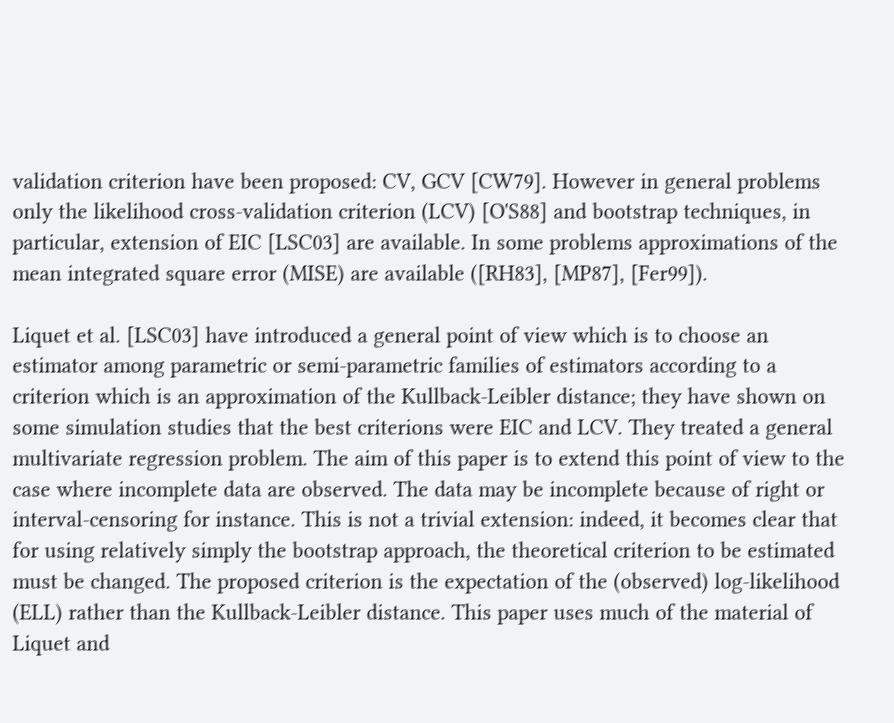validation criterion have been proposed: CV, GCV [CW79]. However in general problems only the likelihood cross-validation criterion (LCV) [O'S88] and bootstrap techniques, in particular, extension of EIC [LSC03] are available. In some problems approximations of the mean integrated square error (MISE) are available ([RH83], [MP87], [Fer99]).

Liquet et al. [LSC03] have introduced a general point of view which is to choose an estimator among parametric or semi-parametric families of estimators according to a criterion which is an approximation of the Kullback-Leibler distance; they have shown on some simulation studies that the best criterions were EIC and LCV. They treated a general multivariate regression problem. The aim of this paper is to extend this point of view to the case where incomplete data are observed. The data may be incomplete because of right or interval-censoring for instance. This is not a trivial extension: indeed, it becomes clear that for using relatively simply the bootstrap approach, the theoretical criterion to be estimated must be changed. The proposed criterion is the expectation of the (observed) log-likelihood (ELL) rather than the Kullback-Leibler distance. This paper uses much of the material of Liquet and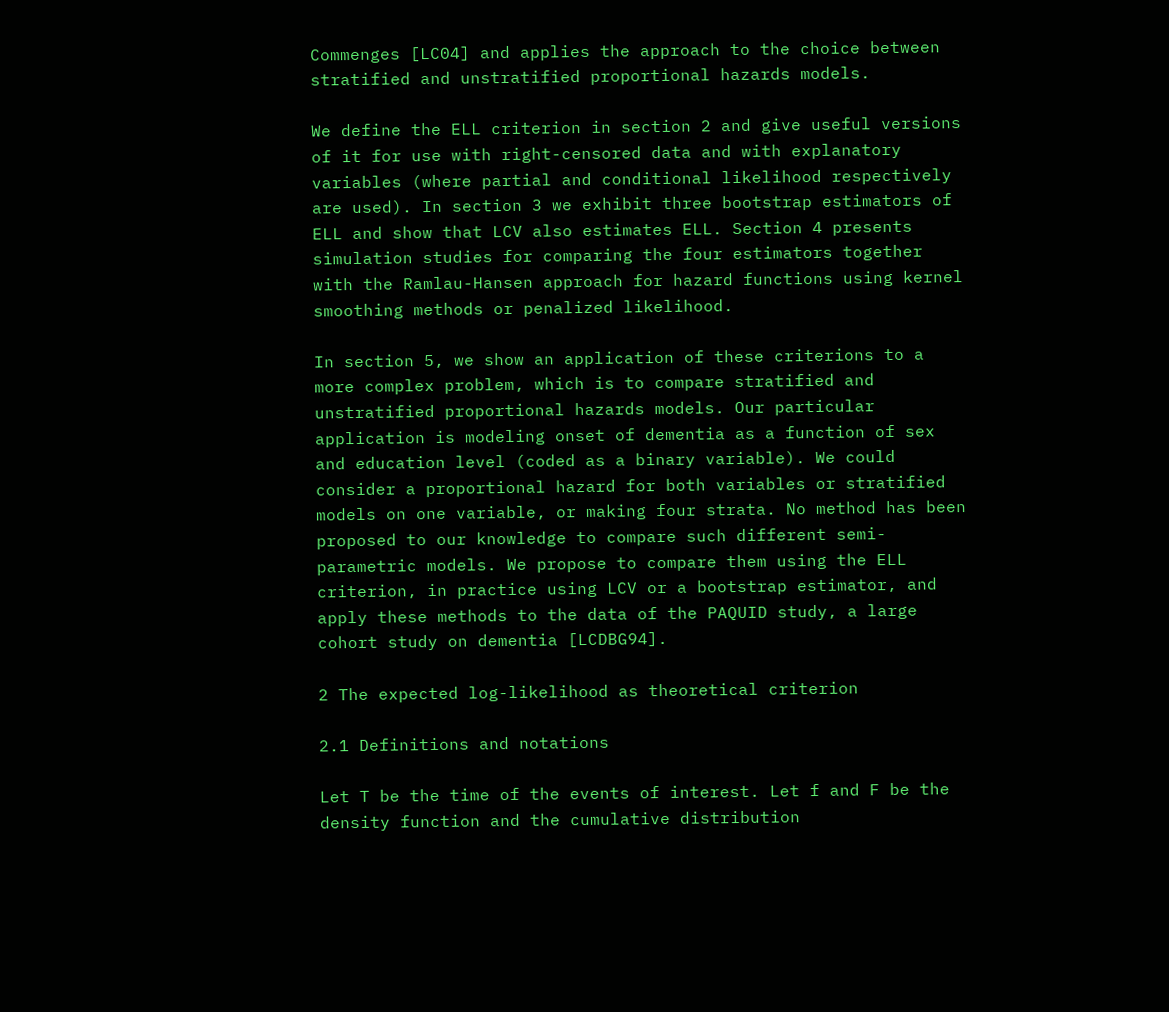Commenges [LC04] and applies the approach to the choice between stratified and unstratified proportional hazards models.

We define the ELL criterion in section 2 and give useful versions of it for use with right-censored data and with explanatory variables (where partial and conditional likelihood respectively are used). In section 3 we exhibit three bootstrap estimators of ELL and show that LCV also estimates ELL. Section 4 presents simulation studies for comparing the four estimators together with the Ramlau-Hansen approach for hazard functions using kernel smoothing methods or penalized likelihood.

In section 5, we show an application of these criterions to a more complex problem, which is to compare stratified and unstratified proportional hazards models. Our particular application is modeling onset of dementia as a function of sex and education level (coded as a binary variable). We could consider a proportional hazard for both variables or stratified models on one variable, or making four strata. No method has been proposed to our knowledge to compare such different semi-parametric models. We propose to compare them using the ELL criterion, in practice using LCV or a bootstrap estimator, and apply these methods to the data of the PAQUID study, a large cohort study on dementia [LCDBG94].

2 The expected log-likelihood as theoretical criterion

2.1 Definitions and notations

Let T be the time of the events of interest. Let f and F be the density function and the cumulative distribution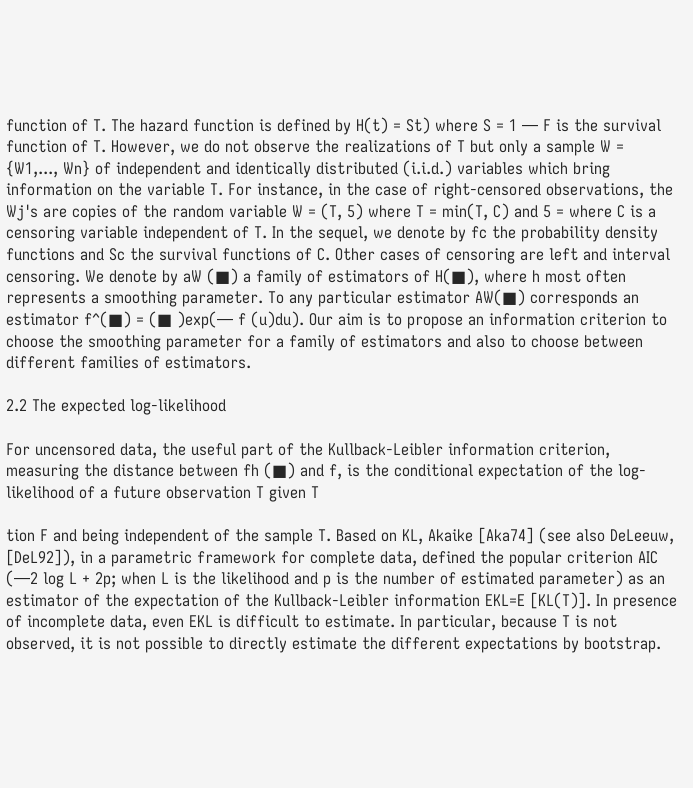function of T. The hazard function is defined by H(t) = St) where S = 1 — F is the survival function of T. However, we do not observe the realizations of T but only a sample W = {W1,..., Wn} of independent and identically distributed (i.i.d.) variables which bring information on the variable T. For instance, in the case of right-censored observations, the Wj's are copies of the random variable W = (T, 5) where T = min(T, C) and 5 = where C is a censoring variable independent of T. In the sequel, we denote by fc the probability density functions and Sc the survival functions of C. Other cases of censoring are left and interval censoring. We denote by aW (■) a family of estimators of H(■), where h most often represents a smoothing parameter. To any particular estimator AW(■) corresponds an estimator f^(■) = (■ )exp(— f (u)du). Our aim is to propose an information criterion to choose the smoothing parameter for a family of estimators and also to choose between different families of estimators.

2.2 The expected log-likelihood

For uncensored data, the useful part of the Kullback-Leibler information criterion, measuring the distance between fh (■) and f, is the conditional expectation of the log-likelihood of a future observation T given T

tion F and being independent of the sample T. Based on KL, Akaike [Aka74] (see also DeLeeuw, [DeL92]), in a parametric framework for complete data, defined the popular criterion AIC (—2 log L + 2p; when L is the likelihood and p is the number of estimated parameter) as an estimator of the expectation of the Kullback-Leibler information EKL=E [KL(T)]. In presence of incomplete data, even EKL is difficult to estimate. In particular, because T is not observed, it is not possible to directly estimate the different expectations by bootstrap.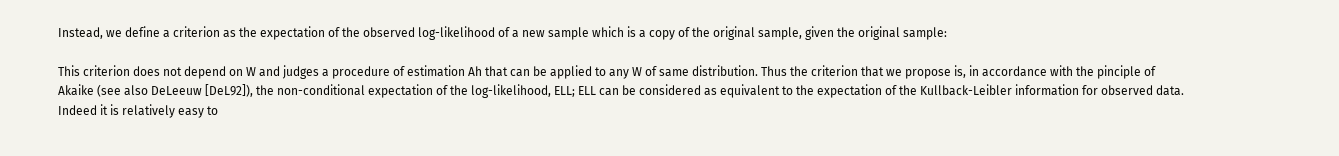Instead, we define a criterion as the expectation of the observed log-likelihood of a new sample which is a copy of the original sample, given the original sample:

This criterion does not depend on W and judges a procedure of estimation Ah that can be applied to any W of same distribution. Thus the criterion that we propose is, in accordance with the pinciple of Akaike (see also DeLeeuw [DeL92]), the non-conditional expectation of the log-likelihood, ELL; ELL can be considered as equivalent to the expectation of the Kullback-Leibler information for observed data. Indeed it is relatively easy to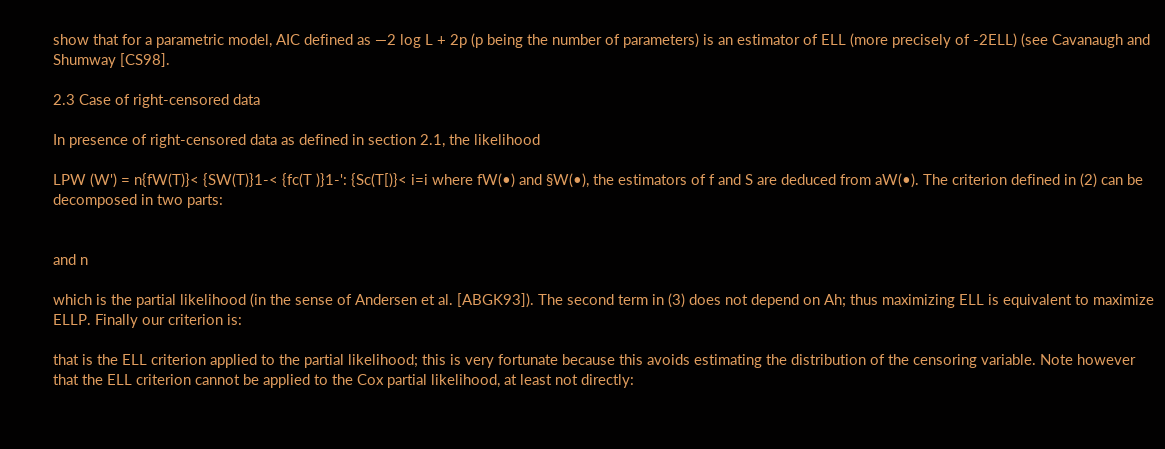show that for a parametric model, AIC defined as —2 log L + 2p (p being the number of parameters) is an estimator of ELL (more precisely of -2ELL) (see Cavanaugh and Shumway [CS98].

2.3 Case of right-censored data

In presence of right-censored data as defined in section 2.1, the likelihood

LPW (W') = n{fW(T)}< {SW(T)}1-< {fc(T )}1-': {Sc(T[)}< i=i where fW(•) and §W(•), the estimators of f and S are deduced from aW(•). The criterion defined in (2) can be decomposed in two parts:


and n

which is the partial likelihood (in the sense of Andersen et al. [ABGK93]). The second term in (3) does not depend on Ah; thus maximizing ELL is equivalent to maximize ELLP. Finally our criterion is:

that is the ELL criterion applied to the partial likelihood; this is very fortunate because this avoids estimating the distribution of the censoring variable. Note however that the ELL criterion cannot be applied to the Cox partial likelihood, at least not directly: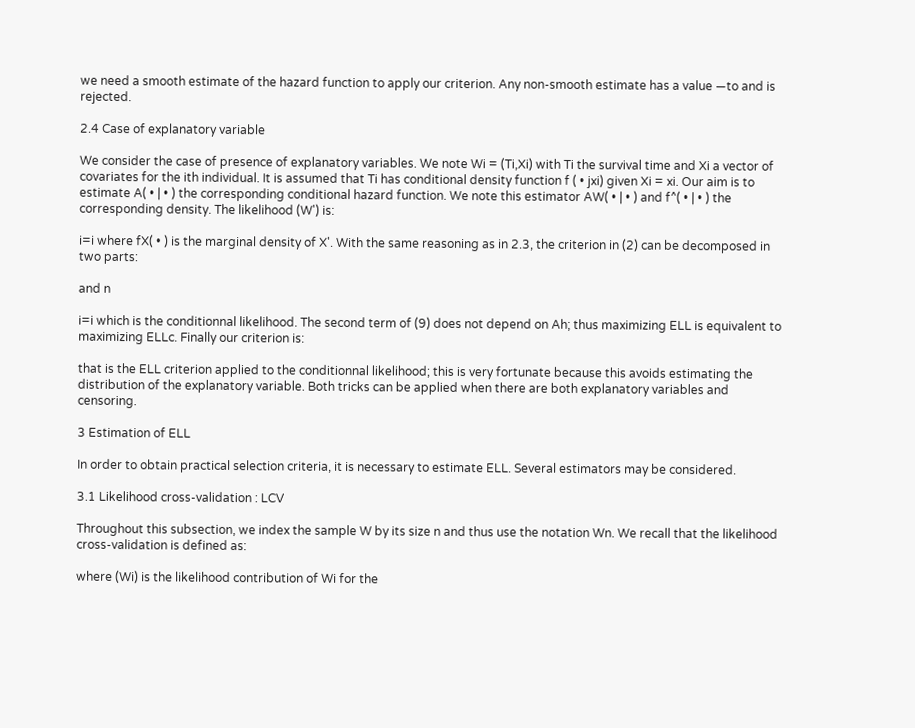we need a smooth estimate of the hazard function to apply our criterion. Any non-smooth estimate has a value —to and is rejected.

2.4 Case of explanatory variable

We consider the case of presence of explanatory variables. We note Wi = (Ti,Xi) with Ti the survival time and Xi a vector of covariates for the ith individual. It is assumed that Ti has conditional density function f ( • jxi) given Xi = xi. Our aim is to estimate A( • | • ) the corresponding conditional hazard function. We note this estimator AW( • | • ) and f^( • | • ) the corresponding density. The likelihood (W') is:

i=i where fX( • ) is the marginal density of X'. With the same reasoning as in 2.3, the criterion in (2) can be decomposed in two parts:

and n

i=i which is the conditionnal likelihood. The second term of (9) does not depend on Ah; thus maximizing ELL is equivalent to maximizing ELLc. Finally our criterion is:

that is the ELL criterion applied to the conditionnal likelihood; this is very fortunate because this avoids estimating the distribution of the explanatory variable. Both tricks can be applied when there are both explanatory variables and censoring.

3 Estimation of ELL

In order to obtain practical selection criteria, it is necessary to estimate ELL. Several estimators may be considered.

3.1 Likelihood cross-validation : LCV

Throughout this subsection, we index the sample W by its size n and thus use the notation Wn. We recall that the likelihood cross-validation is defined as:

where (Wi) is the likelihood contribution of Wi for the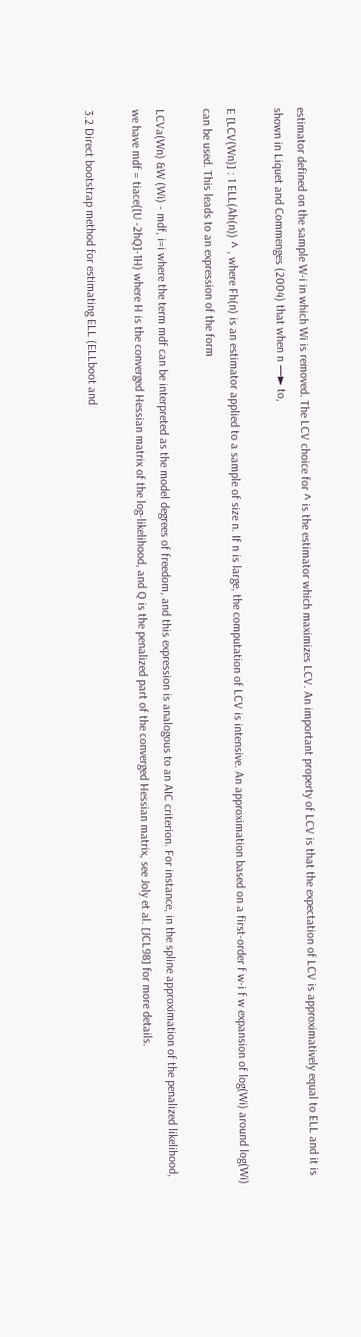estimator defined on the sample W-i in which Wi is removed. The LCV choice for ^ is the estimator which maximizes LCV. An important property of LCV is that the expectation of LCV is approximatively equal to ELL and it is shown in Liquet and Commenges (2004) that when n —► to,

E [LCV(Wn)] : 1 ELL(Ah(n)) ^ , where Fh(n) is an estimator applied to a sample of size n. If n is large, the computation of LCV is intensive. An approximation based on a first-order f w-i f w expansion of log(Wi) around log(Wi) can be used. This leads to an expression of the form

LCVa(Wn) &W (Wi) - mdf, i=i where the term mdf can be interpreted as the model degrees of freedom, and this expression is analogous to an AIC criterion. For instance, in the spline approximation of the penalized likelihood, we have mdf = tiace([U -2hQ]-1H) where H is the converged Hessian matrix of the log-likelihood, and Q is the penalized part of the converged Hessian matrix, see Joly et al. [JCL98] for more details.

3.2 Direct bootstrap method for estimating ELL (ELLboot and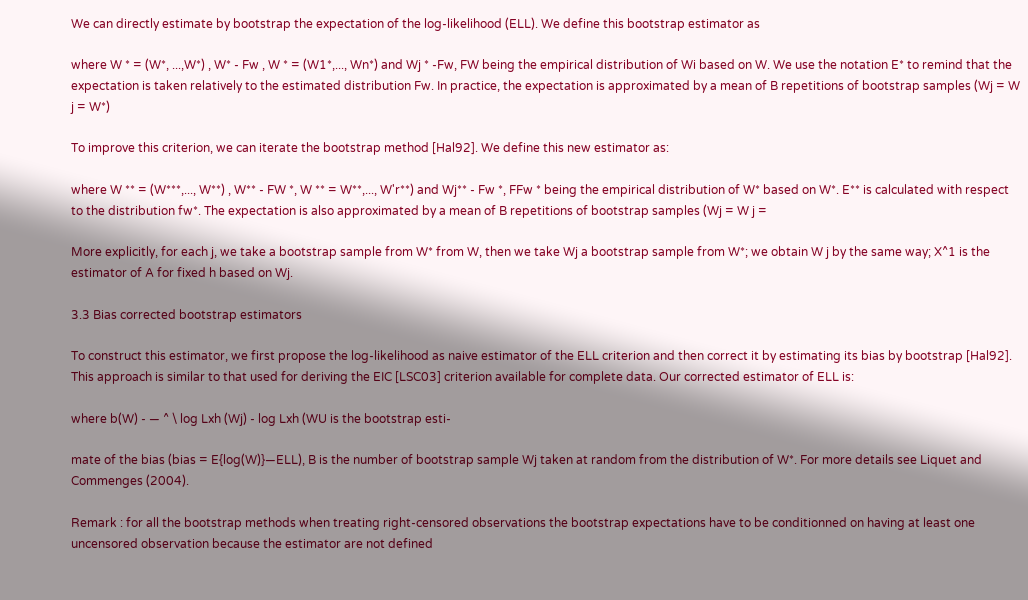We can directly estimate by bootstrap the expectation of the log-likelihood (ELL). We define this bootstrap estimator as

where W * = (W*, ...,W*) , W* - Fw , W * = (W1*,..., Wn*) and Wj * -Fw, FW being the empirical distribution of Wi based on W. We use the notation E* to remind that the expectation is taken relatively to the estimated distribution Fw. In practice, the expectation is approximated by a mean of B repetitions of bootstrap samples (Wj = W j = W*)

To improve this criterion, we can iterate the bootstrap method [Hal92]. We define this new estimator as:

where W ** = (W***,..., W**) , W** - FW *, W ** = W**,..., W'r**) and Wj** - Fw *, FFw * being the empirical distribution of W* based on W*. E** is calculated with respect to the distribution fw*. The expectation is also approximated by a mean of B repetitions of bootstrap samples (Wj = W j =

More explicitly, for each j, we take a bootstrap sample from W* from W, then we take Wj a bootstrap sample from W*; we obtain W j by the same way; X^1 is the estimator of A for fixed h based on Wj.

3.3 Bias corrected bootstrap estimators

To construct this estimator, we first propose the log-likelihood as naive estimator of the ELL criterion and then correct it by estimating its bias by bootstrap [Hal92]. This approach is similar to that used for deriving the EIC [LSC03] criterion available for complete data. Our corrected estimator of ELL is:

where b(W) - — ^ \ log Lxh (Wj) - log Lxh (WU is the bootstrap esti-

mate of the bias (bias = E{log(W)}—ELL), B is the number of bootstrap sample Wj taken at random from the distribution of W*. For more details see Liquet and Commenges (2004).

Remark : for all the bootstrap methods when treating right-censored observations the bootstrap expectations have to be conditionned on having at least one uncensored observation because the estimator are not defined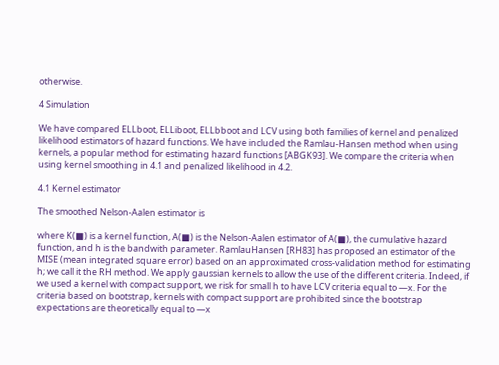otherwise.

4 Simulation

We have compared ELLboot, ELLiboot, ELLbboot and LCV using both families of kernel and penalized likelihood estimators of hazard functions. We have included the Ramlau-Hansen method when using kernels, a popular method for estimating hazard functions [ABGK93]. We compare the criteria when using kernel smoothing in 4.1 and penalized likelihood in 4.2.

4.1 Kernel estimator

The smoothed Nelson-Aalen estimator is

where K(■) is a kernel function, A(■) is the Nelson-Aalen estimator of A(■), the cumulative hazard function, and h is the bandwith parameter. RamlauHansen [RH83] has proposed an estimator of the MISE (mean integrated square error) based on an approximated cross-validation method for estimating h; we call it the RH method. We apply gaussian kernels to allow the use of the different criteria. Indeed, if we used a kernel with compact support, we risk for small h to have LCV criteria equal to —x. For the criteria based on bootstrap, kernels with compact support are prohibited since the bootstrap expectations are theoretically equal to —x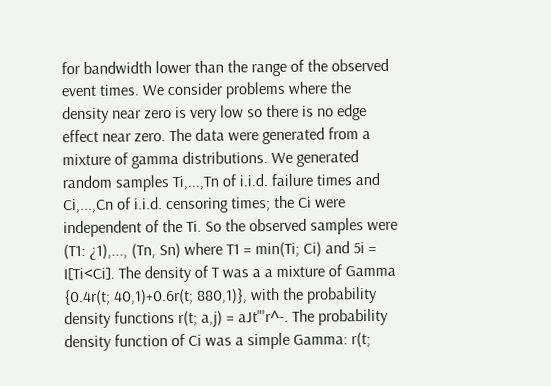for bandwidth lower than the range of the observed event times. We consider problems where the density near zero is very low so there is no edge effect near zero. The data were generated from a mixture of gamma distributions. We generated random samples Ti,...,Tn of i.i.d. failure times and Ci,...,Cn of i.i.d. censoring times; the Ci were independent of the Ti. So the observed samples were (T1: ¿1),..., (Tn, Sn) where T1 = min(Ti; Ci) and 5i = I[Ti<Ci]. The density of T was a a mixture of Gamma {0.4r(t; 40,1)+0.6r(t; 880,1)}, with the probability density functions r(t; a,j) = aJt"'r^-. The probability density function of Ci was a simple Gamma: r(t;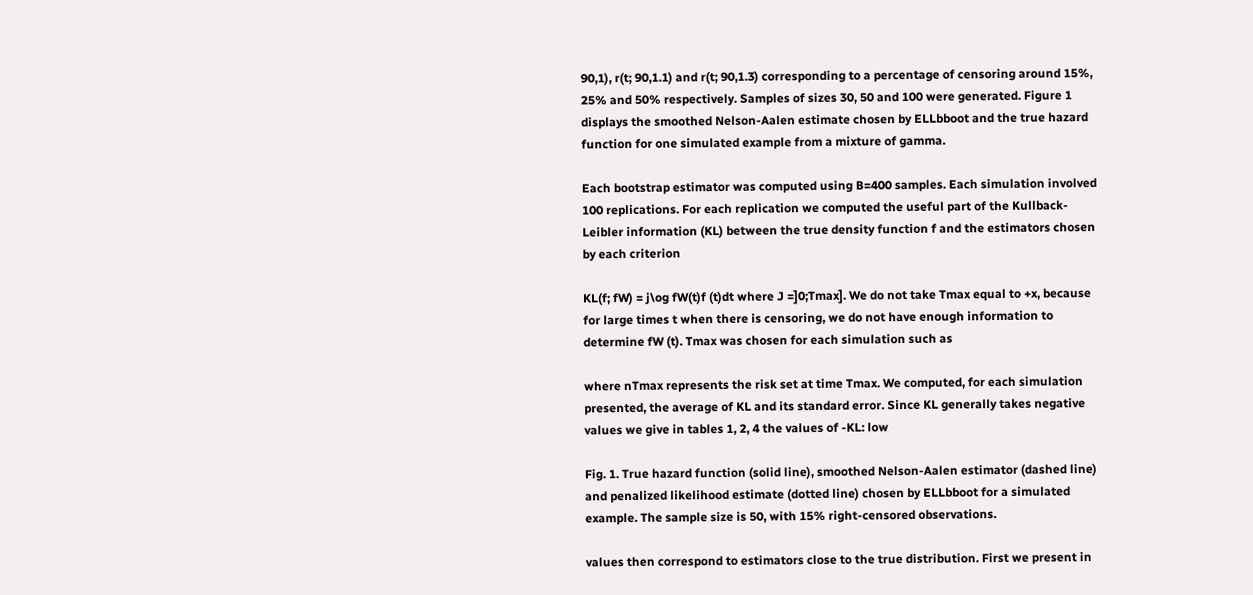90,1), r(t; 90,1.1) and r(t; 90,1.3) corresponding to a percentage of censoring around 15%, 25% and 50% respectively. Samples of sizes 30, 50 and 100 were generated. Figure 1 displays the smoothed Nelson-Aalen estimate chosen by ELLbboot and the true hazard function for one simulated example from a mixture of gamma.

Each bootstrap estimator was computed using B=400 samples. Each simulation involved 100 replications. For each replication we computed the useful part of the Kullback-Leibler information (KL) between the true density function f and the estimators chosen by each criterion

KL(f; fW) = j\og fW(t)f (t)dt where J =]0;Tmax]. We do not take Tmax equal to +x, because for large times t when there is censoring, we do not have enough information to determine fW (t). Tmax was chosen for each simulation such as

where nTmax represents the risk set at time Tmax. We computed, for each simulation presented, the average of KL and its standard error. Since KL generally takes negative values we give in tables 1, 2, 4 the values of -KL: low

Fig. 1. True hazard function (solid line), smoothed Nelson-Aalen estimator (dashed line) and penalized likelihood estimate (dotted line) chosen by ELLbboot for a simulated example. The sample size is 50, with 15% right-censored observations.

values then correspond to estimators close to the true distribution. First we present in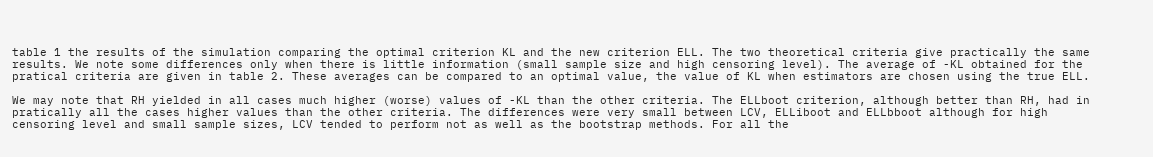table 1 the results of the simulation comparing the optimal criterion KL and the new criterion ELL. The two theoretical criteria give practically the same results. We note some differences only when there is little information (small sample size and high censoring level). The average of -KL obtained for the pratical criteria are given in table 2. These averages can be compared to an optimal value, the value of KL when estimators are chosen using the true ELL.

We may note that RH yielded in all cases much higher (worse) values of -KL than the other criteria. The ELLboot criterion, although better than RH, had in pratically all the cases higher values than the other criteria. The differences were very small between LCV, ELLiboot and ELLbboot although for high censoring level and small sample sizes, LCV tended to perform not as well as the bootstrap methods. For all the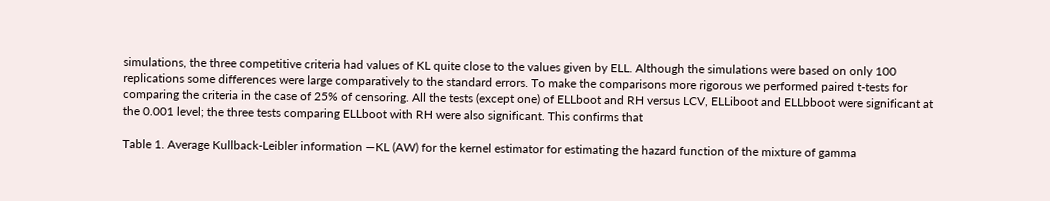simulations, the three competitive criteria had values of KL quite close to the values given by ELL. Although the simulations were based on only 100 replications some differences were large comparatively to the standard errors. To make the comparisons more rigorous we performed paired t-tests for comparing the criteria in the case of 25% of censoring. All the tests (except one) of ELLboot and RH versus LCV, ELLiboot and ELLbboot were significant at the 0.001 level; the three tests comparing ELLboot with RH were also significant. This confirms that

Table 1. Average Kullback-Leibler information —KL (AW) for the kernel estimator for estimating the hazard function of the mixture of gamma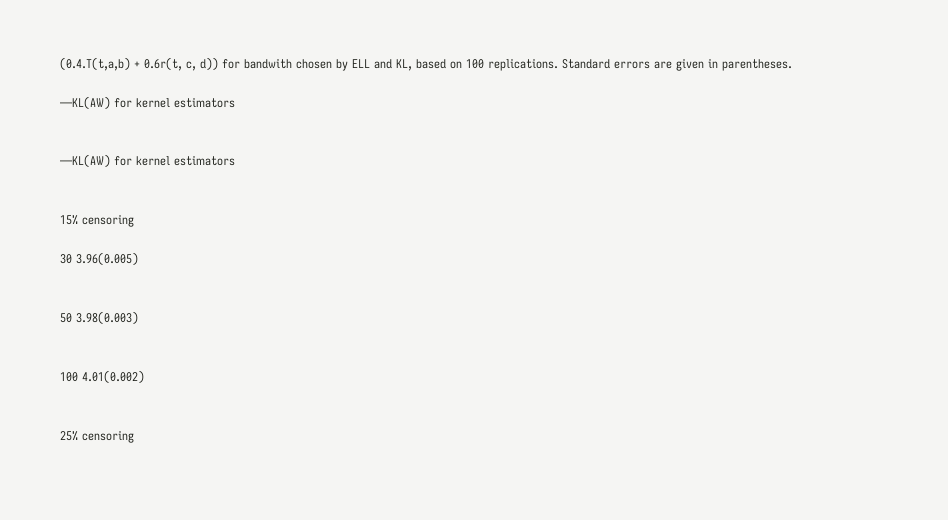(0.4.T(t,a,b) + 0.6r(t, c, d)) for bandwith chosen by ELL and KL, based on 100 replications. Standard errors are given in parentheses.

—KL(AW) for kernel estimators


—KL(AW) for kernel estimators


15% censoring

30 3.96(0.005)


50 3.98(0.003)


100 4.01(0.002)


25% censoring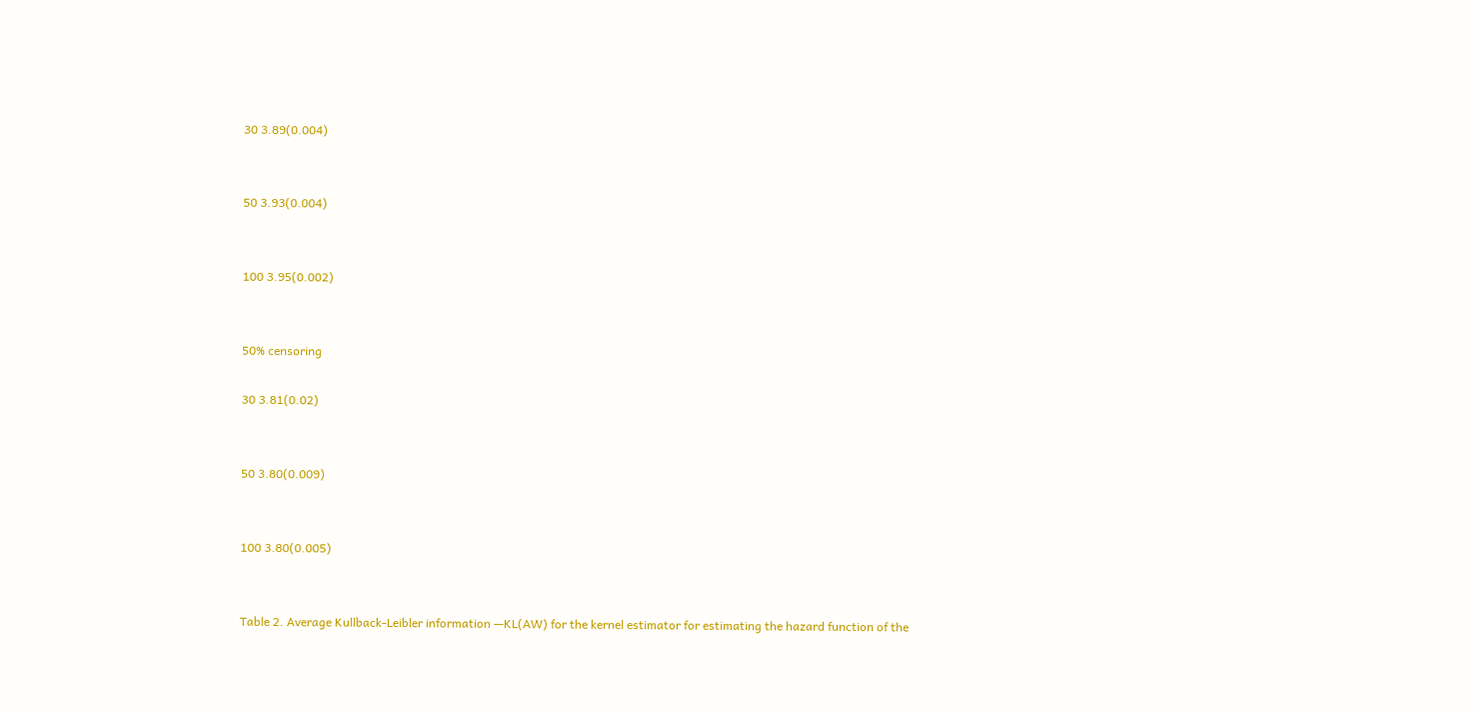30 3.89(0.004)


50 3.93(0.004)


100 3.95(0.002)


50% censoring

30 3.81(0.02)


50 3.80(0.009)


100 3.80(0.005)


Table 2. Average Kullback-Leibler information —KL(AW) for the kernel estimator for estimating the hazard function of the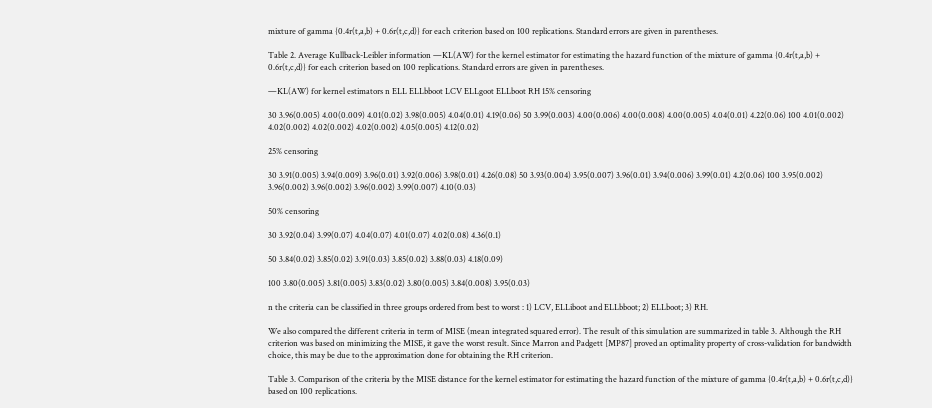mixture of gamma {0.4r(t,a,b) + 0.6r(t,c,d)} for each criterion based on 100 replications. Standard errors are given in parentheses.

Table 2. Average Kullback-Leibler information —KL(AW) for the kernel estimator for estimating the hazard function of the mixture of gamma {0.4r(t,a,b) + 0.6r(t,c,d)} for each criterion based on 100 replications. Standard errors are given in parentheses.

—KL(AW) for kernel estimators n ELL ELLbboot LCV ELLgoot ELLboot RH 15% censoring

30 3.96(0.005) 4.00(0.009) 4.01(0.02) 3.98(0.005) 4.04(0.01) 4.19(0.06) 50 3.99(0.003) 4.00(0.006) 4.00(0.008) 4.00(0.005) 4.04(0.01) 4.22(0.06) 100 4.01(0.002) 4.02(0.002) 4.02(0.002) 4.02(0.002) 4.05(0.005) 4.12(0.02)

25% censoring

30 3.91(0.005) 3.94(0.009) 3.96(0.01) 3.92(0.006) 3.98(0.01) 4.26(0.08) 50 3.93(0.004) 3.95(0.007) 3.96(0.01) 3.94(0.006) 3.99(0.01) 4.2(0.06) 100 3.95(0.002) 3.96(0.002) 3.96(0.002) 3.96(0.002) 3.99(0.007) 4.10(0.03)

50% censoring

30 3.92(0.04) 3.99(0.07) 4.04(0.07) 4.01(0.07) 4.02(0.08) 4.36(0.1)

50 3.84(0.02) 3.85(0.02) 3.91(0.03) 3.85(0.02) 3.88(0.03) 4.18(0.09)

100 3.80(0.005) 3.81(0.005) 3.83(0.02) 3.80(0.005) 3.84(0.008) 3.95(0.03)

n the criteria can be classified in three groups ordered from best to worst : 1) LCV, ELLiboot and ELLbboot; 2) ELLboot; 3) RH.

We also compared the different criteria in term of MISE (mean integrated squared error). The result of this simulation are summarized in table 3. Although the RH criterion was based on minimizing the MISE, it gave the worst result. Since Marron and Padgett [MP87] proved an optimality property of cross-validation for bandwidth choice, this may be due to the approximation done for obtaining the RH criterion.

Table 3. Comparison of the criteria by the MISE distance for the kernel estimator for estimating the hazard function of the mixture of gamma {0.4r(t,a,b) + 0.6r(t,c,d)} based on 100 replications.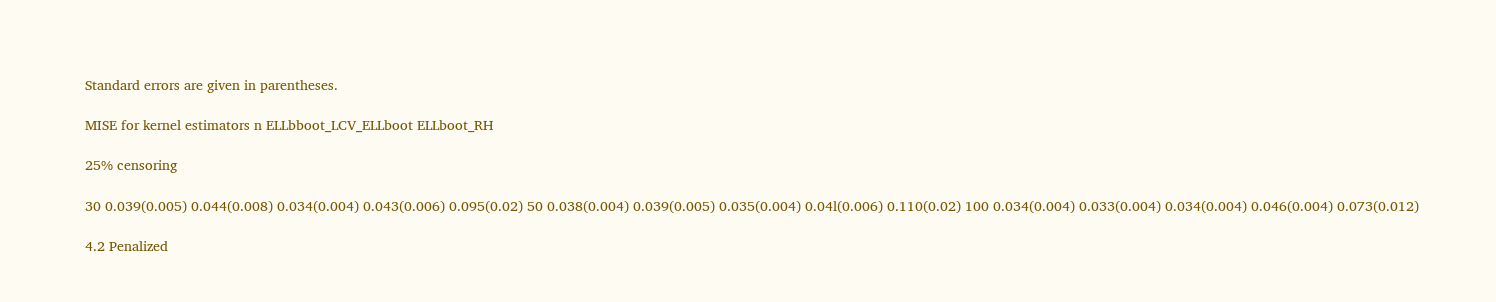Standard errors are given in parentheses.

MISE for kernel estimators n ELLbboot_LCV_ELLboot ELLboot_RH

25% censoring

30 0.039(0.005) 0.044(0.008) 0.034(0.004) 0.043(0.006) 0.095(0.02) 50 0.038(0.004) 0.039(0.005) 0.035(0.004) 0.04l(0.006) 0.110(0.02) 100 0.034(0.004) 0.033(0.004) 0.034(0.004) 0.046(0.004) 0.073(0.012)

4.2 Penalized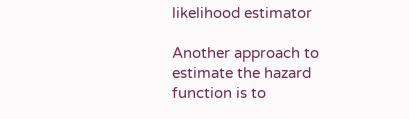likelihood estimator

Another approach to estimate the hazard function is to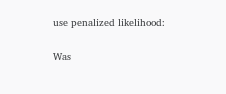use penalized likelihood:

Was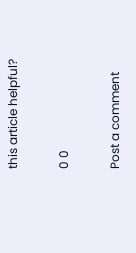this article helpful?

0 0

Post a comment